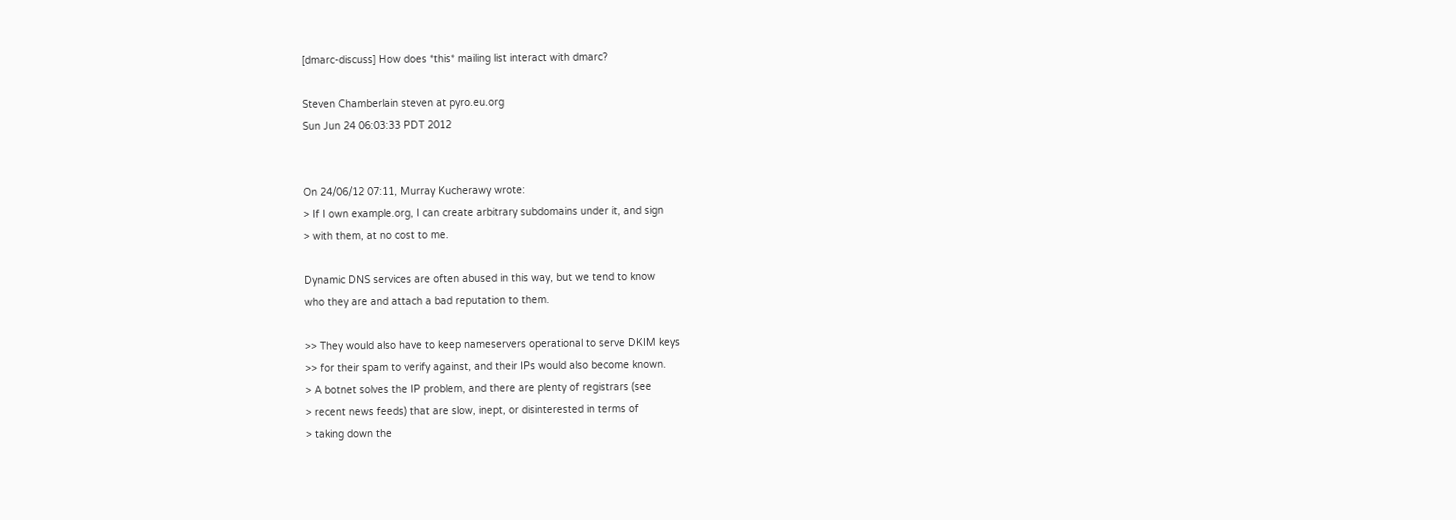[dmarc-discuss] How does *this* mailing list interact with dmarc?

Steven Chamberlain steven at pyro.eu.org
Sun Jun 24 06:03:33 PDT 2012


On 24/06/12 07:11, Murray Kucherawy wrote:
> If I own example.org, I can create arbitrary subdomains under it, and sign
> with them, at no cost to me.

Dynamic DNS services are often abused in this way, but we tend to know
who they are and attach a bad reputation to them.

>> They would also have to keep nameservers operational to serve DKIM keys
>> for their spam to verify against, and their IPs would also become known.
> A botnet solves the IP problem, and there are plenty of registrars (see
> recent news feeds) that are slow, inept, or disinterested in terms of
> taking down the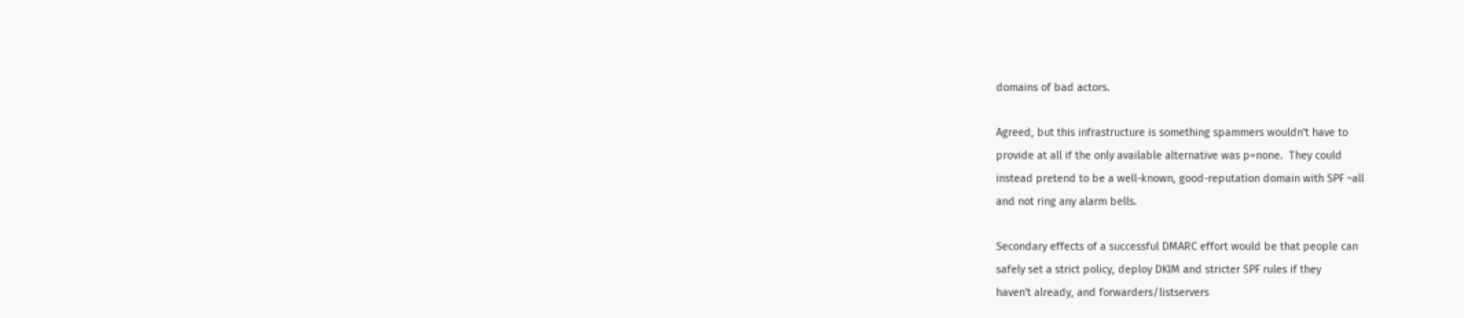domains of bad actors.

Agreed, but this infrastructure is something spammers wouldn't have to
provide at all if the only available alternative was p=none.  They could
instead pretend to be a well-known, good-reputation domain with SPF ~all
and not ring any alarm bells.

Secondary effects of a successful DMARC effort would be that people can
safely set a strict policy, deploy DKIM and stricter SPF rules if they
haven't already, and forwarders/listservers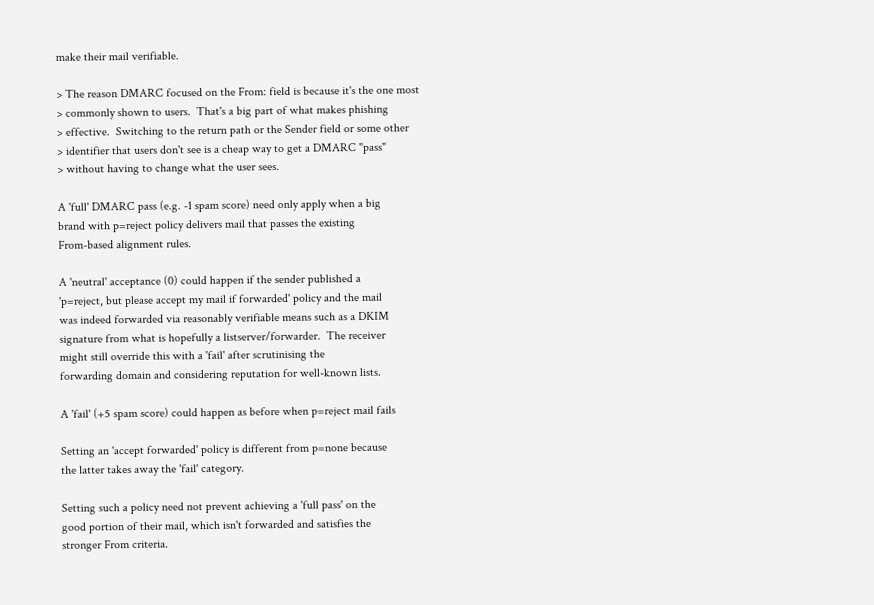make their mail verifiable.

> The reason DMARC focused on the From: field is because it's the one most
> commonly shown to users.  That's a big part of what makes phishing
> effective.  Switching to the return path or the Sender field or some other
> identifier that users don't see is a cheap way to get a DMARC "pass"
> without having to change what the user sees.

A 'full' DMARC pass (e.g. -1 spam score) need only apply when a big
brand with p=reject policy delivers mail that passes the existing
From-based alignment rules.

A 'neutral' acceptance (0) could happen if the sender published a
'p=reject, but please accept my mail if forwarded' policy and the mail
was indeed forwarded via reasonably verifiable means such as a DKIM
signature from what is hopefully a listserver/forwarder.  The receiver
might still override this with a 'fail' after scrutinising the
forwarding domain and considering reputation for well-known lists.

A 'fail' (+5 spam score) could happen as before when p=reject mail fails

Setting an 'accept forwarded' policy is different from p=none because
the latter takes away the 'fail' category.

Setting such a policy need not prevent achieving a 'full pass' on the
good portion of their mail, which isn't forwarded and satisfies the
stronger From criteria.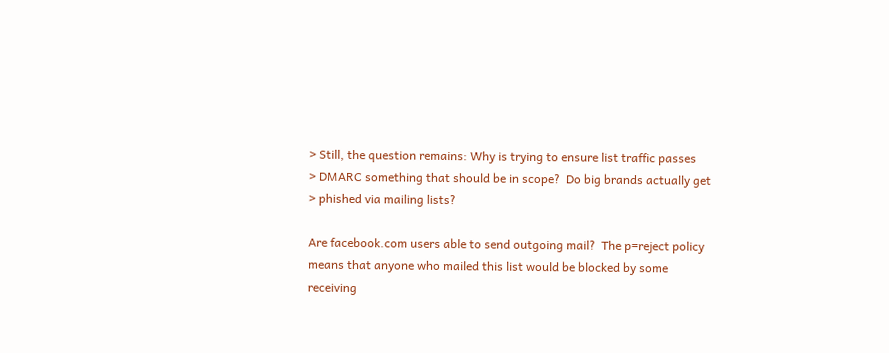> Still, the question remains: Why is trying to ensure list traffic passes
> DMARC something that should be in scope?  Do big brands actually get
> phished via mailing lists?

Are facebook.com users able to send outgoing mail?  The p=reject policy
means that anyone who mailed this list would be blocked by some
receiving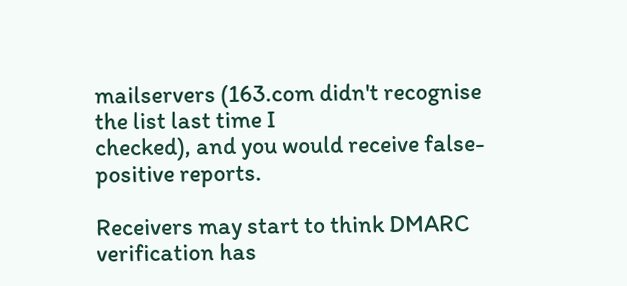mailservers (163.com didn't recognise the list last time I
checked), and you would receive false-positive reports.

Receivers may start to think DMARC verification has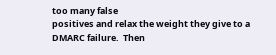too many false
positives and relax the weight they give to a DMARC failure.  Then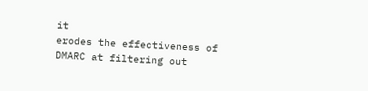it
erodes the effectiveness of DMARC at filtering out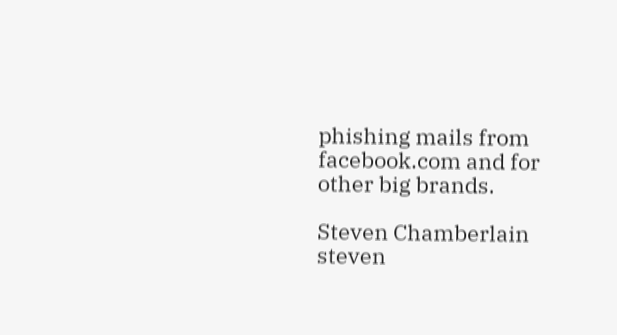phishing mails from
facebook.com and for other big brands.

Steven Chamberlain
steven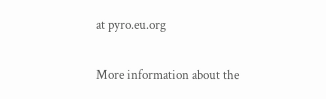at pyro.eu.org

More information about the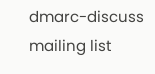dmarc-discuss mailing list